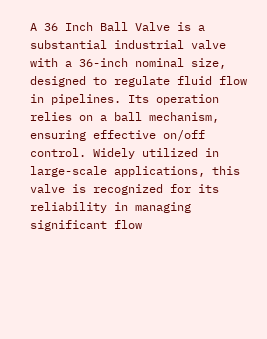A 36 Inch Ball Valve is a substantial industrial valve with a 36-inch nominal size, designed to regulate fluid flow in pipelines. Its operation relies on a ball mechanism, ensuring effective on/off control. Widely utilized in large-scale applications, this valve is recognized for its reliability in managing significant flow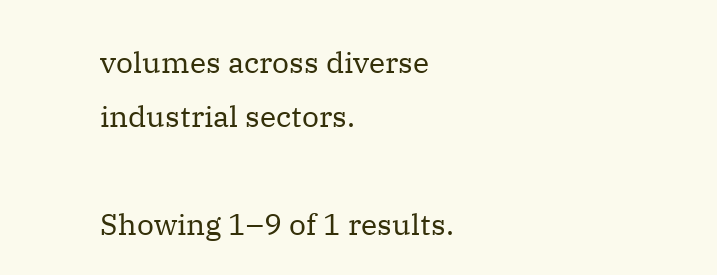volumes across diverse industrial sectors.

Showing 1–9 of 1 results.